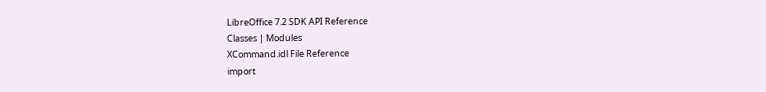LibreOffice 7.2 SDK API Reference
Classes | Modules
XCommand.idl File Reference
import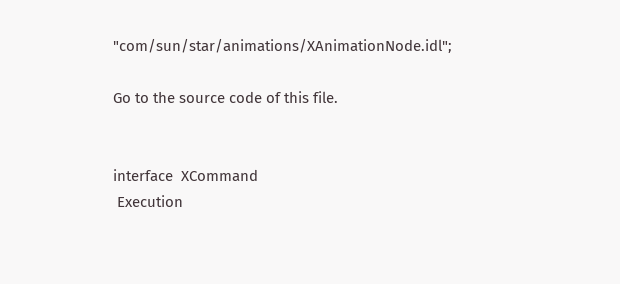"com/sun/star/animations/XAnimationNode.idl";

Go to the source code of this file.


interface  XCommand
 Execution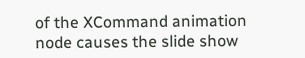of the XCommand animation node causes the slide show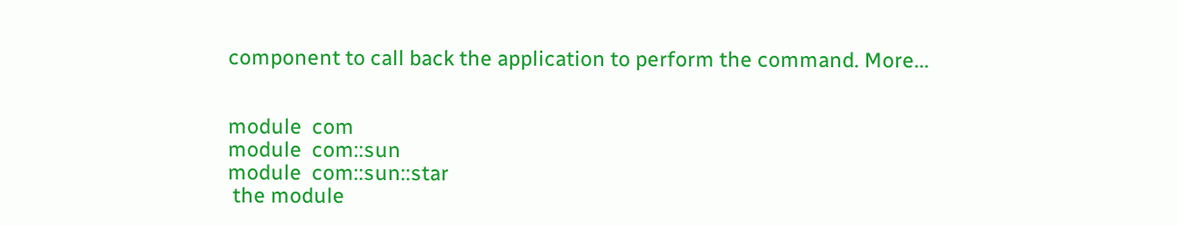component to call back the application to perform the command. More...


module  com
module  com::sun
module  com::sun::star
 the module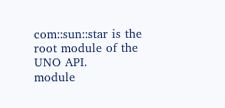com::sun::star is the root module of the UNO API.
module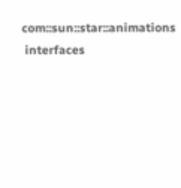com::sun::star::animations
 interfaces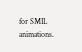for SMIL animations.